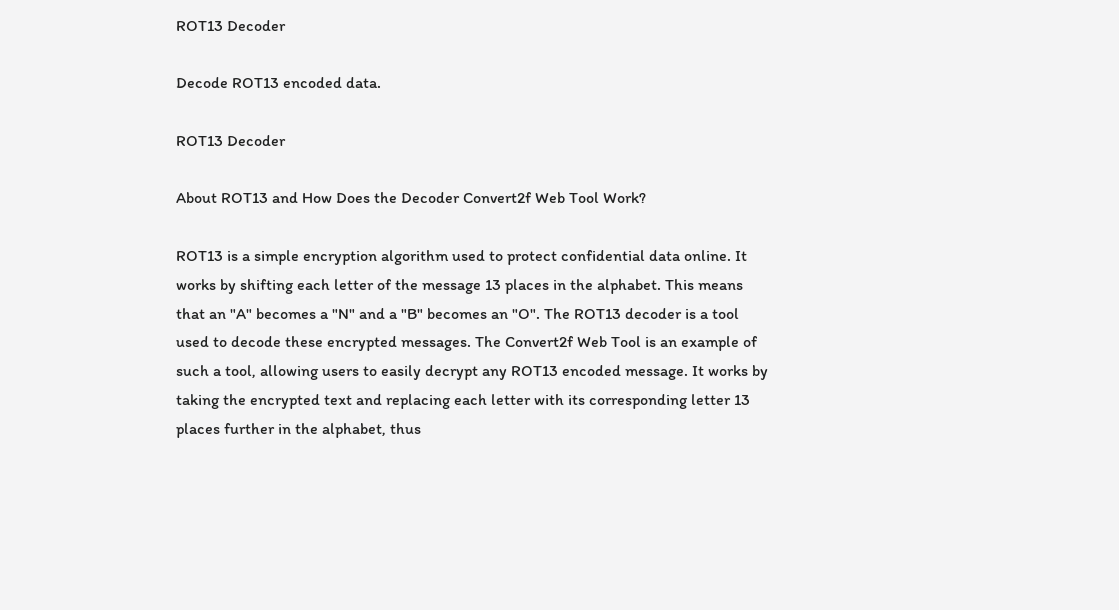ROT13 Decoder

Decode ROT13 encoded data.

ROT13 Decoder

About ROT13 and How Does the Decoder Convert2f Web Tool Work?

ROT13 is a simple encryption algorithm used to protect confidential data online. It works by shifting each letter of the message 13 places in the alphabet. This means that an "A" becomes a "N" and a "B" becomes an "O". The ROT13 decoder is a tool used to decode these encrypted messages. The Convert2f Web Tool is an example of such a tool, allowing users to easily decrypt any ROT13 encoded message. It works by taking the encrypted text and replacing each letter with its corresponding letter 13 places further in the alphabet, thus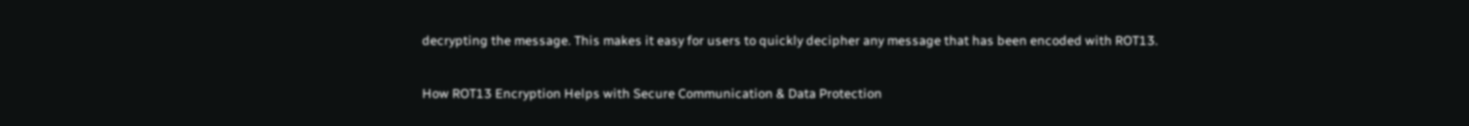decrypting the message. This makes it easy for users to quickly decipher any message that has been encoded with ROT13.

How ROT13 Encryption Helps with Secure Communication & Data Protection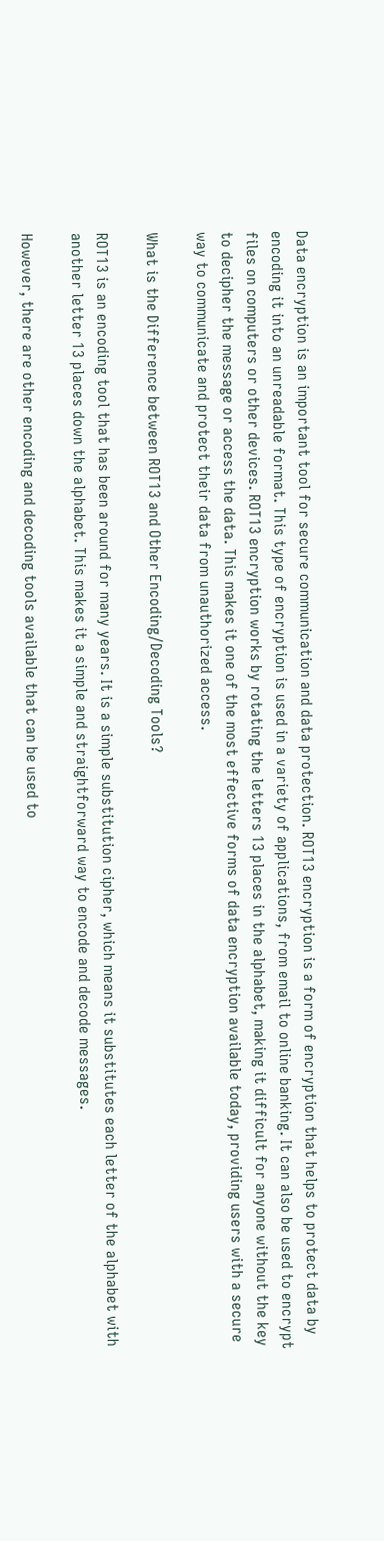Data encryption is an important tool for secure communication and data protection. ROT13 encryption is a form of encryption that helps to protect data by encoding it into an unreadable format. This type of encryption is used in a variety of applications, from email to online banking. It can also be used to encrypt files on computers or other devices. ROT13 encryption works by rotating the letters 13 places in the alphabet, making it difficult for anyone without the key to decipher the message or access the data. This makes it one of the most effective forms of data encryption available today, providing users with a secure way to communicate and protect their data from unauthorized access.

What is the Difference between ROT13 and Other Encoding/Decoding Tools?

ROT13 is an encoding tool that has been around for many years. It is a simple substitution cipher, which means it substitutes each letter of the alphabet with another letter 13 places down the alphabet. This makes it a simple and straightforward way to encode and decode messages.

However, there are other encoding and decoding tools available that can be used to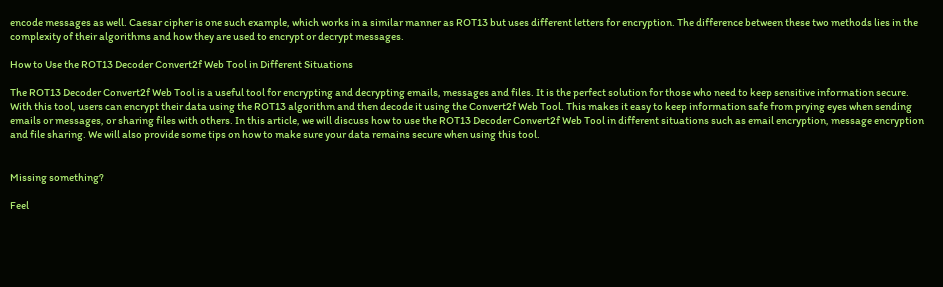encode messages as well. Caesar cipher is one such example, which works in a similar manner as ROT13 but uses different letters for encryption. The difference between these two methods lies in the complexity of their algorithms and how they are used to encrypt or decrypt messages.

How to Use the ROT13 Decoder Convert2f Web Tool in Different Situations

The ROT13 Decoder Convert2f Web Tool is a useful tool for encrypting and decrypting emails, messages and files. It is the perfect solution for those who need to keep sensitive information secure. With this tool, users can encrypt their data using the ROT13 algorithm and then decode it using the Convert2f Web Tool. This makes it easy to keep information safe from prying eyes when sending emails or messages, or sharing files with others. In this article, we will discuss how to use the ROT13 Decoder Convert2f Web Tool in different situations such as email encryption, message encryption and file sharing. We will also provide some tips on how to make sure your data remains secure when using this tool.


Missing something?

Feel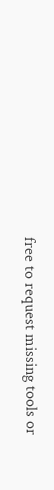free to request missing tools or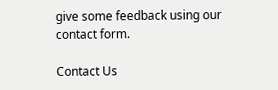give some feedback using our contact form.

Contact Us